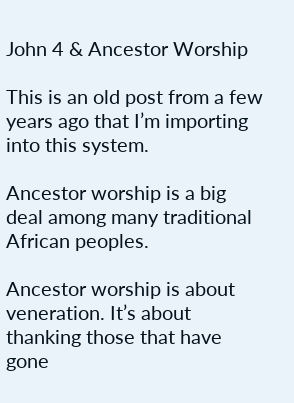John 4 & Ancestor Worship

This is an old post from a few years ago that I’m importing into this system.

Ancestor worship is a big deal among many traditional African peoples.

Ancestor worship is about veneration. It’s about thanking those that have gone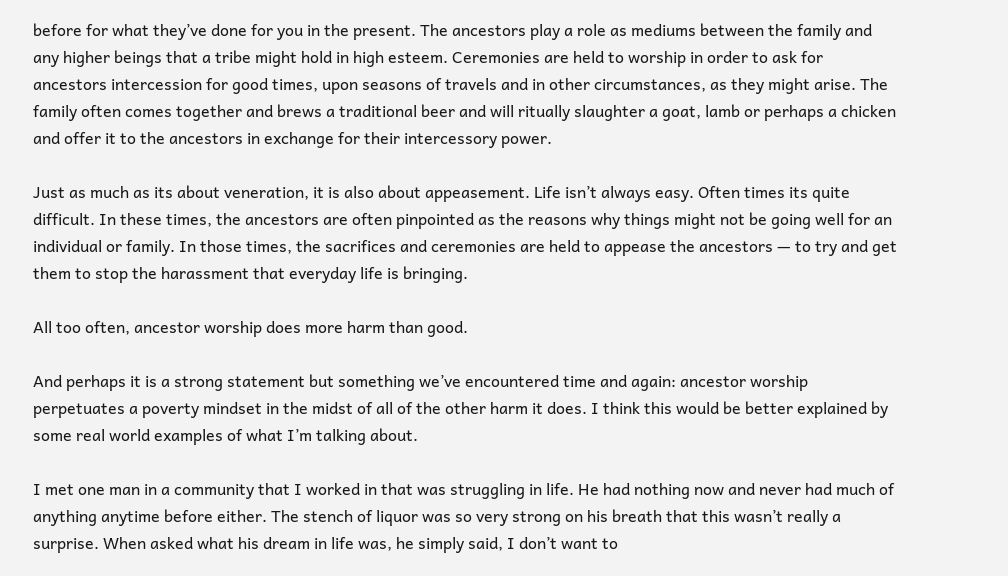before for what they’ve done for you in the present. The ancestors play a role as mediums between the family and any higher beings that a tribe might hold in high esteem. Ceremonies are held to worship in order to ask for ancestors intercession for good times, upon seasons of travels and in other circumstances, as they might arise. The family often comes together and brews a traditional beer and will ritually slaughter a goat, lamb or perhaps a chicken and offer it to the ancestors in exchange for their intercessory power.

Just as much as its about veneration, it is also about appeasement. Life isn’t always easy. Often times its quite difficult. In these times, the ancestors are often pinpointed as the reasons why things might not be going well for an individual or family. In those times, the sacrifices and ceremonies are held to appease the ancestors — to try and get them to stop the harassment that everyday life is bringing.

All too often, ancestor worship does more harm than good.

And perhaps it is a strong statement but something we’ve encountered time and again: ancestor worship perpetuates a poverty mindset in the midst of all of the other harm it does. I think this would be better explained by some real world examples of what I’m talking about.

I met one man in a community that I worked in that was struggling in life. He had nothing now and never had much of anything anytime before either. The stench of liquor was so very strong on his breath that this wasn’t really a surprise. When asked what his dream in life was, he simply said, I don’t want to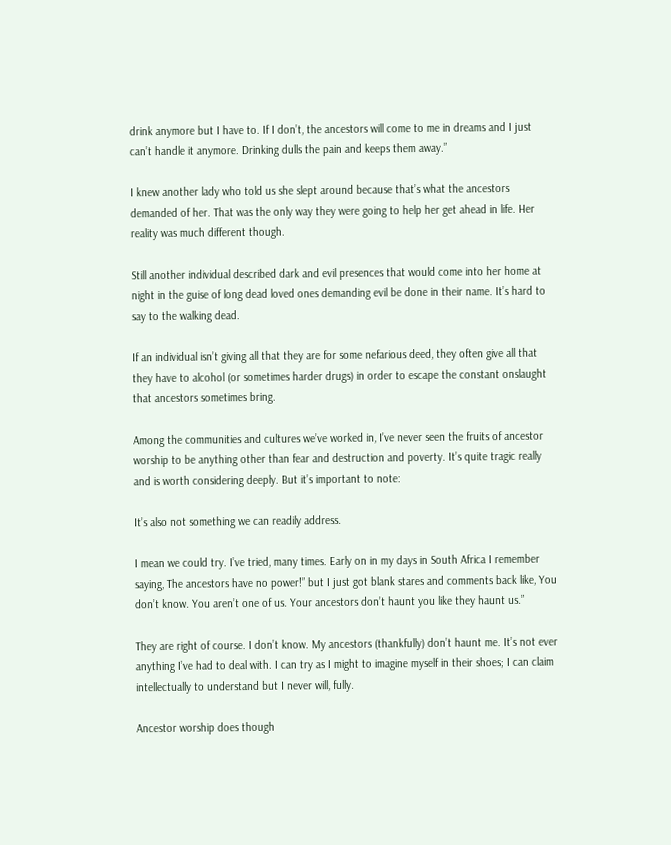drink anymore but I have to. If I don’t, the ancestors will come to me in dreams and I just can’t handle it anymore. Drinking dulls the pain and keeps them away.”

I knew another lady who told us she slept around because that’s what the ancestors demanded of her. That was the only way they were going to help her get ahead in life. Her reality was much different though.

Still another individual described dark and evil presences that would come into her home at night in the guise of long dead loved ones demanding evil be done in their name. It’s hard to say to the walking dead.

If an individual isn’t giving all that they are for some nefarious deed, they often give all that they have to alcohol (or sometimes harder drugs) in order to escape the constant onslaught that ancestors sometimes bring.

Among the communities and cultures we’ve worked in, I’ve never seen the fruits of ancestor worship to be anything other than fear and destruction and poverty. It’s quite tragic really and is worth considering deeply. But it’s important to note:

It’s also not something we can readily address.

I mean we could try. I’ve tried, many times. Early on in my days in South Africa I remember saying, The ancestors have no power!” but I just got blank stares and comments back like, You don’t know. You aren’t one of us. Your ancestors don’t haunt you like they haunt us.”

They are right of course. I don’t know. My ancestors (thankfully) don’t haunt me. It’s not ever anything I’ve had to deal with. I can try as I might to imagine myself in their shoes; I can claim intellectually to understand but I never will, fully.

Ancestor worship does though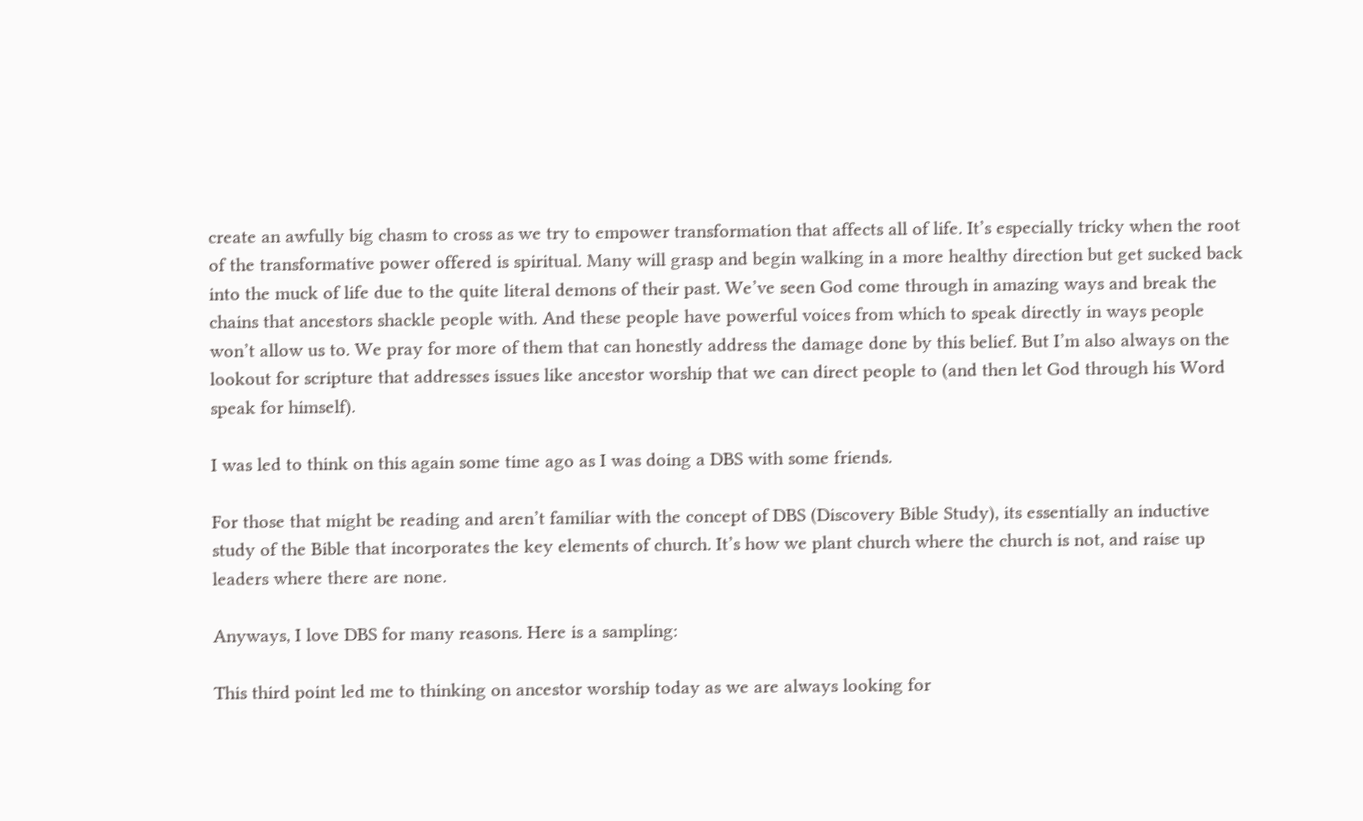create an awfully big chasm to cross as we try to empower transformation that affects all of life. It’s especially tricky when the root of the transformative power offered is spiritual. Many will grasp and begin walking in a more healthy direction but get sucked back into the muck of life due to the quite literal demons of their past. We’ve seen God come through in amazing ways and break the chains that ancestors shackle people with. And these people have powerful voices from which to speak directly in ways people won’t allow us to. We pray for more of them that can honestly address the damage done by this belief. But I’m also always on the lookout for scripture that addresses issues like ancestor worship that we can direct people to (and then let God through his Word speak for himself).

I was led to think on this again some time ago as I was doing a DBS with some friends.

For those that might be reading and aren’t familiar with the concept of DBS (Discovery Bible Study), its essentially an inductive study of the Bible that incorporates the key elements of church. It’s how we plant church where the church is not, and raise up leaders where there are none.

Anyways, I love DBS for many reasons. Here is a sampling:

This third point led me to thinking on ancestor worship today as we are always looking for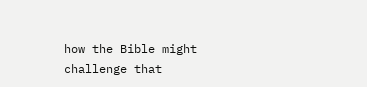how the Bible might challenge that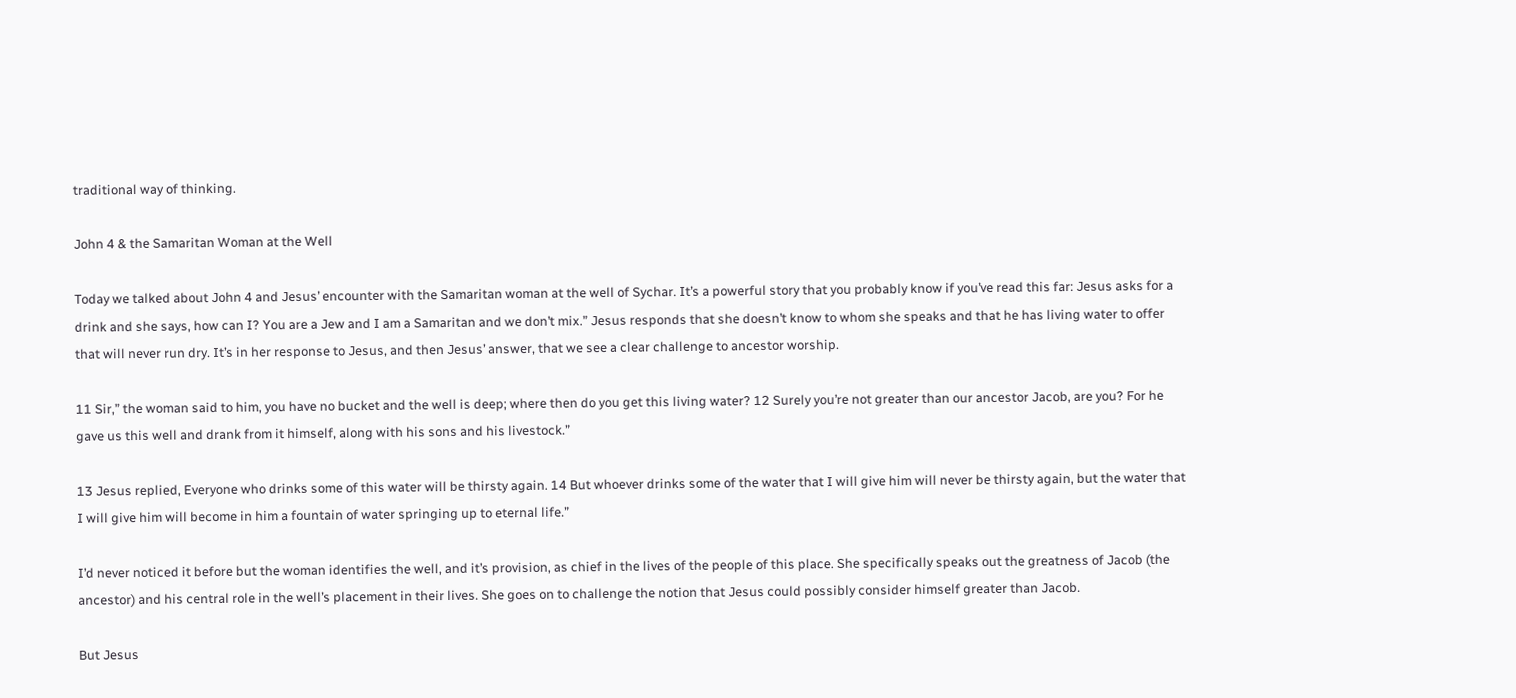traditional way of thinking.

John 4 & the Samaritan Woman at the Well

Today we talked about John 4 and Jesus’ encounter with the Samaritan woman at the well of Sychar. It’s a powerful story that you probably know if you’ve read this far: Jesus asks for a drink and she says, how can I? You are a Jew and I am a Samaritan and we don’t mix.” Jesus responds that she doesn’t know to whom she speaks and that he has living water to offer that will never run dry. It’s in her response to Jesus, and then Jesus’ answer, that we see a clear challenge to ancestor worship.

11 Sir,” the woman said to him, you have no bucket and the well is deep; where then do you get this living water? 12 Surely you’re not greater than our ancestor Jacob, are you? For he gave us this well and drank from it himself, along with his sons and his livestock.”

13 Jesus replied, Everyone who drinks some of this water will be thirsty again. 14 But whoever drinks some of the water that I will give him will never be thirsty again, but the water that I will give him will become in him a fountain of water springing up to eternal life.”

I’d never noticed it before but the woman identifies the well, and it’s provision, as chief in the lives of the people of this place. She specifically speaks out the greatness of Jacob (the ancestor) and his central role in the well’s placement in their lives. She goes on to challenge the notion that Jesus could possibly consider himself greater than Jacob.

But Jesus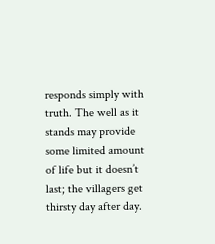responds simply with truth. The well as it stands may provide some limited amount of life but it doesn’t last; the villagers get thirsty day after day.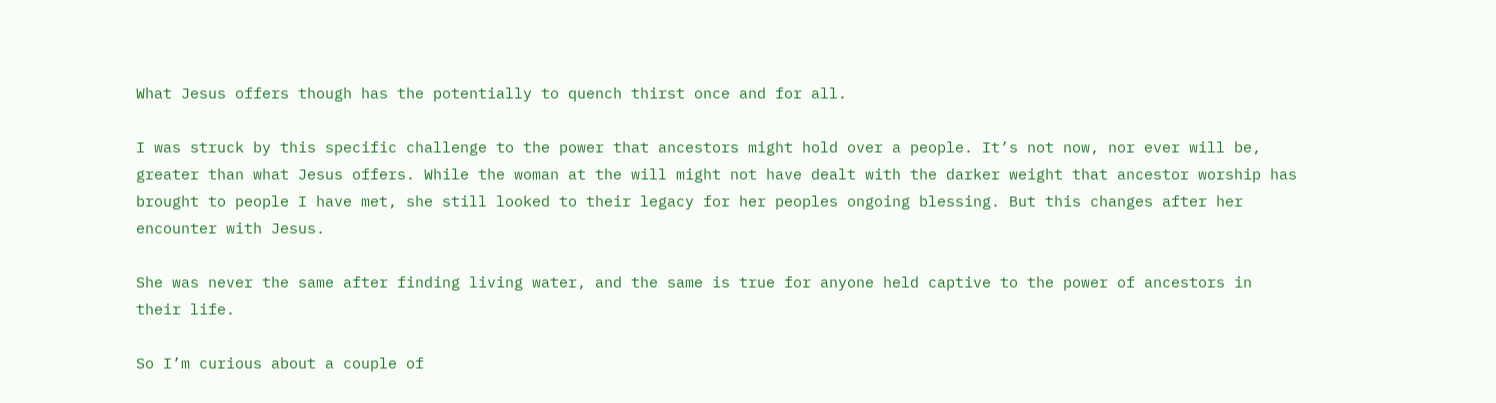What Jesus offers though has the potentially to quench thirst once and for all.

I was struck by this specific challenge to the power that ancestors might hold over a people. It’s not now, nor ever will be, greater than what Jesus offers. While the woman at the will might not have dealt with the darker weight that ancestor worship has brought to people I have met, she still looked to their legacy for her peoples ongoing blessing. But this changes after her encounter with Jesus.

She was never the same after finding living water, and the same is true for anyone held captive to the power of ancestors in their life.

So I’m curious about a couple of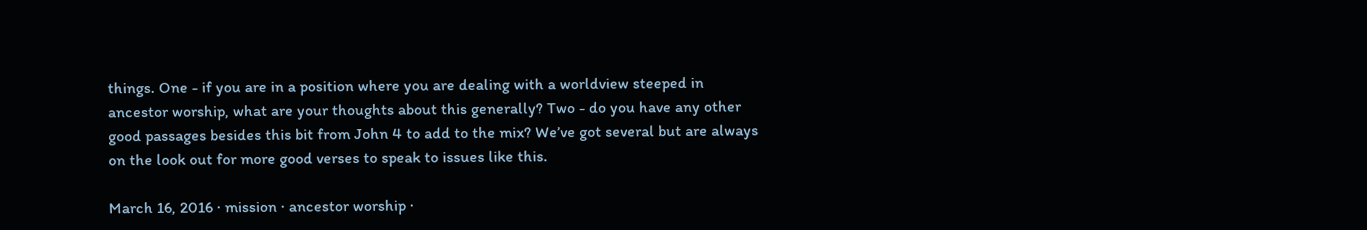things. One - if you are in a position where you are dealing with a worldview steeped in ancestor worship, what are your thoughts about this generally? Two - do you have any other good passages besides this bit from John 4 to add to the mix? We’ve got several but are always on the look out for more good verses to speak to issues like this.

March 16, 2016 · mission · ancestor worship ·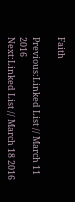Faith

Previous:Linked List // March 11 2016
Next:Linked List // March 18 2016